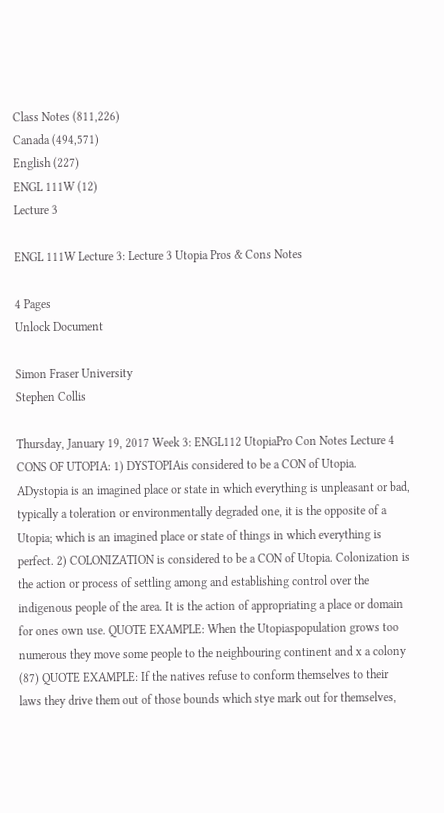Class Notes (811,226)
Canada (494,571)
English (227)
ENGL 111W (12)
Lecture 3

ENGL 111W Lecture 3: Lecture 3 Utopia Pros & Cons Notes

4 Pages
Unlock Document

Simon Fraser University
Stephen Collis

Thursday, January 19, 2017 Week 3: ENGL112 UtopiaPro Con Notes Lecture 4 CONS OF UTOPIA: 1) DYSTOPIAis considered to be a CON of Utopia. ADystopia is an imagined place or state in which everything is unpleasant or bad, typically a toleration or environmentally degraded one, it is the opposite of a Utopia; which is an imagined place or state of things in which everything is perfect. 2) COLONIZATION is considered to be a CON of Utopia. Colonization is the action or process of settling among and establishing control over the indigenous people of the area. It is the action of appropriating a place or domain for ones own use. QUOTE EXAMPLE: When the Utopiaspopulation grows too numerous they move some people to the neighbouring continent and x a colony (87) QUOTE EXAMPLE: If the natives refuse to conform themselves to their laws they drive them out of those bounds which stye mark out for themselves,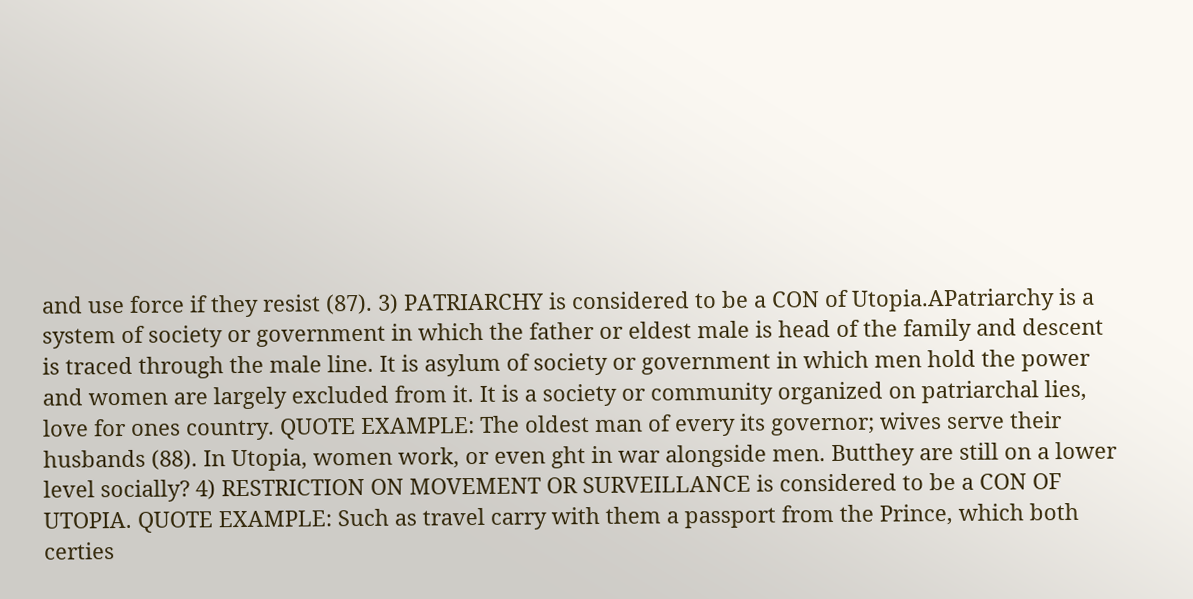and use force if they resist (87). 3) PATRIARCHY is considered to be a CON of Utopia.APatriarchy is a system of society or government in which the father or eldest male is head of the family and descent is traced through the male line. It is asylum of society or government in which men hold the power and women are largely excluded from it. It is a society or community organized on patriarchal lies, love for ones country. QUOTE EXAMPLE: The oldest man of every its governor; wives serve their husbands (88). In Utopia, women work, or even ght in war alongside men. Butthey are still on a lower level socially? 4) RESTRICTION ON MOVEMENT OR SURVEILLANCE is considered to be a CON OF UTOPIA. QUOTE EXAMPLE: Such as travel carry with them a passport from the Prince, which both certies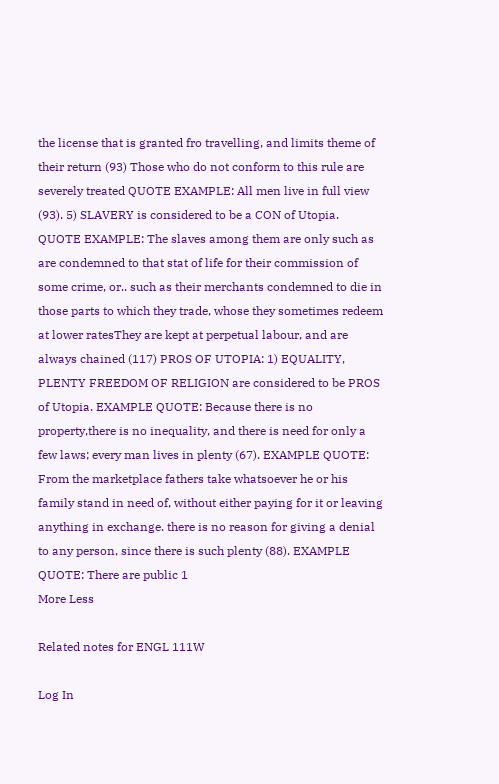the license that is granted fro travelling, and limits theme of their return (93) Those who do not conform to this rule are severely treated QUOTE EXAMPLE: All men live in full view (93). 5) SLAVERY is considered to be a CON of Utopia. QUOTE EXAMPLE: The slaves among them are only such as are condemned to that stat of life for their commission of some crime, or.. such as their merchants condemned to die in those parts to which they trade, whose they sometimes redeem at lower ratesThey are kept at perpetual labour, and are always chained (117) PROS OF UTOPIA: 1) EQUALITY, PLENTY FREEDOM OF RELIGION are considered to be PROS of Utopia. EXAMPLE QUOTE: Because there is no property,there is no inequality, and there is need for only a few laws; every man lives in plenty (67). EXAMPLE QUOTE: From the marketplace fathers take whatsoever he or his family stand in need of, without either paying for it or leaving anything in exchange. there is no reason for giving a denial to any person, since there is such plenty (88). EXAMPLE QUOTE: There are public 1
More Less

Related notes for ENGL 111W

Log In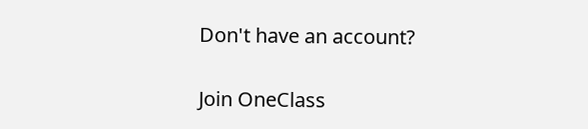Don't have an account?

Join OneClass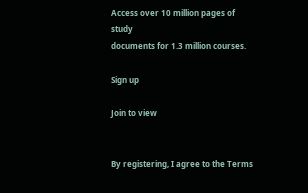Access over 10 million pages of study
documents for 1.3 million courses.

Sign up

Join to view


By registering, I agree to the Terms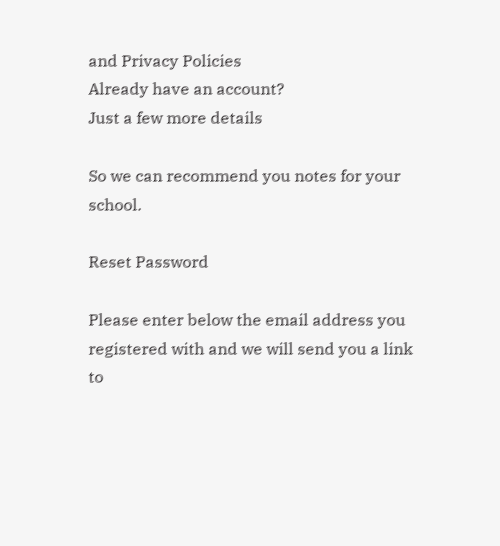and Privacy Policies
Already have an account?
Just a few more details

So we can recommend you notes for your school.

Reset Password

Please enter below the email address you registered with and we will send you a link to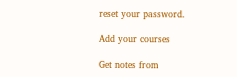reset your password.

Add your courses

Get notes from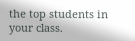the top students in your class.